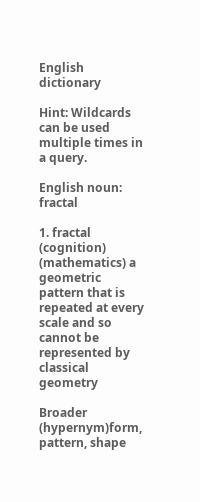English dictionary

Hint: Wildcards can be used multiple times in a query.

English noun: fractal

1. fractal (cognition) (mathematics) a geometric pattern that is repeated at every scale and so cannot be represented by classical geometry

Broader (hypernym)form, pattern, shape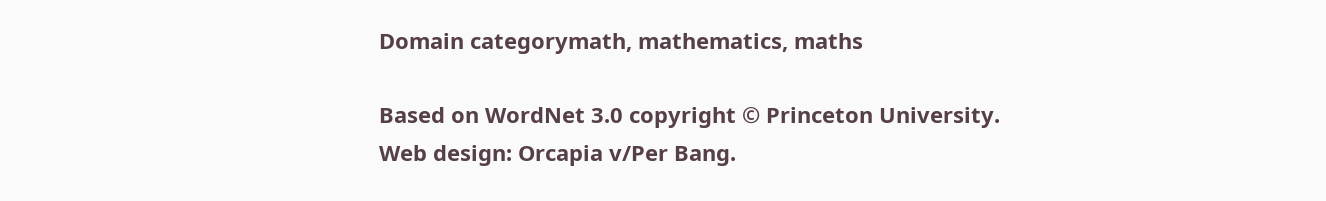Domain categorymath, mathematics, maths

Based on WordNet 3.0 copyright © Princeton University.
Web design: Orcapia v/Per Bang.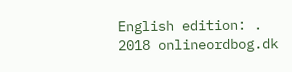English edition: .
2018 onlineordbog.dk